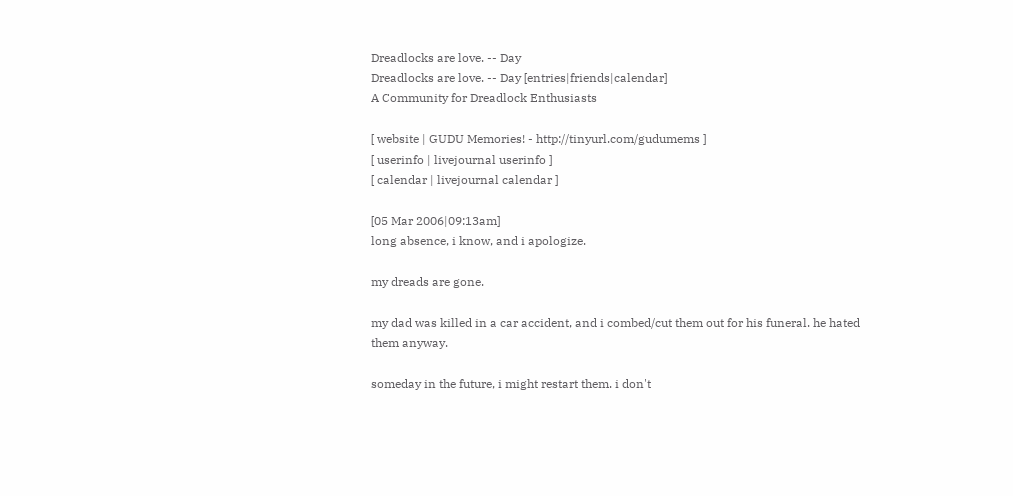Dreadlocks are love. -- Day
Dreadlocks are love. -- Day [entries|friends|calendar]
A Community for Dreadlock Enthusiasts

[ website | GUDU Memories! - http://tinyurl.com/gudumems ]
[ userinfo | livejournal userinfo ]
[ calendar | livejournal calendar ]

[05 Mar 2006|09:13am]
long absence, i know, and i apologize.

my dreads are gone.

my dad was killed in a car accident, and i combed/cut them out for his funeral. he hated them anyway.

someday in the future, i might restart them. i don't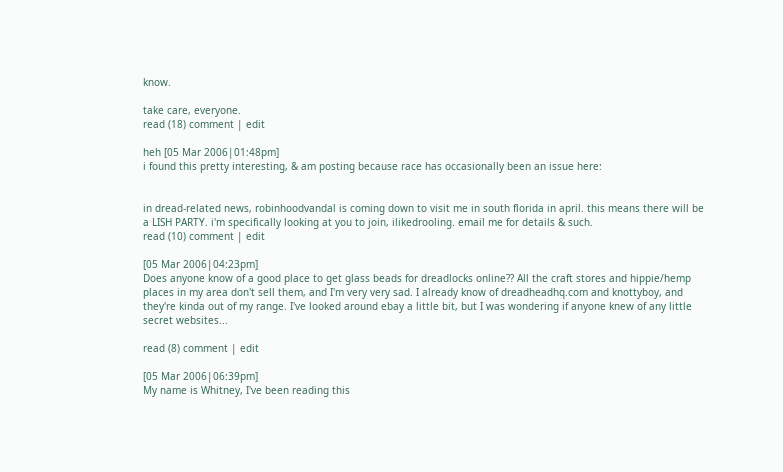know.

take care, everyone.
read (18) comment | edit

heh [05 Mar 2006|01:48pm]
i found this pretty interesting, & am posting because race has occasionally been an issue here:


in dread-related news, robinhoodvandal is coming down to visit me in south florida in april. this means there will be a LISH PARTY. i'm specifically looking at you to join, ilikedrooling. email me for details & such.
read (10) comment | edit

[05 Mar 2006|04:23pm]
Does anyone know of a good place to get glass beads for dreadlocks online?? All the craft stores and hippie/hemp places in my area don't sell them, and I'm very very sad. I already know of dreadheadhq.com and knottyboy, and they're kinda out of my range. I've looked around ebay a little bit, but I was wondering if anyone knew of any little secret websites...

read (8) comment | edit

[05 Mar 2006|06:39pm]
My name is Whitney, I've been reading this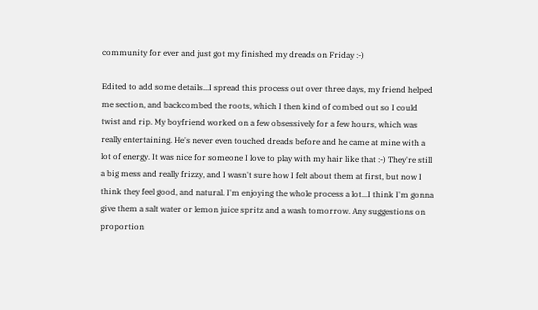community for ever and just got my finished my dreads on Friday :-)

Edited to add some details...I spread this process out over three days, my friend helped me section, and backcombed the roots, which I then kind of combed out so I could twist and rip. My boyfriend worked on a few obsessively for a few hours, which was really entertaining. He's never even touched dreads before and he came at mine with a lot of energy. It was nice for someone I love to play with my hair like that :-) They're still a big mess and really frizzy, and I wasn't sure how I felt about them at first, but now I think they feel good, and natural. I'm enjoying the whole process a lot...I think I'm gonna give them a salt water or lemon juice spritz and a wash tomorrow. Any suggestions on proportion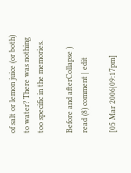of salt or lemon juice (or both) to water? There was nothing too specific in the memories.

Before and afterCollapse )
read (8) comment | edit

[05 Mar 2006|09:17pm]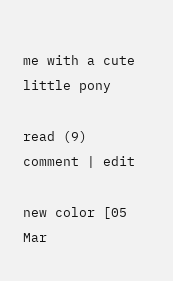me with a cute little pony

read (9) comment | edit

new color [05 Mar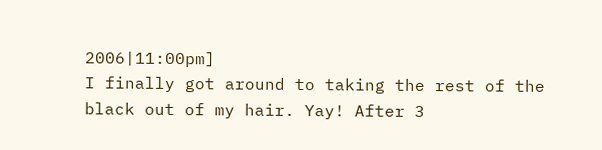2006|11:00pm]
I finally got around to taking the rest of the black out of my hair. Yay! After 3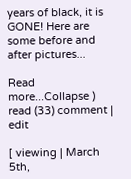years of black, it is GONE! Here are some before and after pictures...

Read more...Collapse )
read (33) comment | edit

[ viewing | March 5th,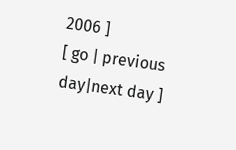2006 ]
[ go | previous day|next day ]